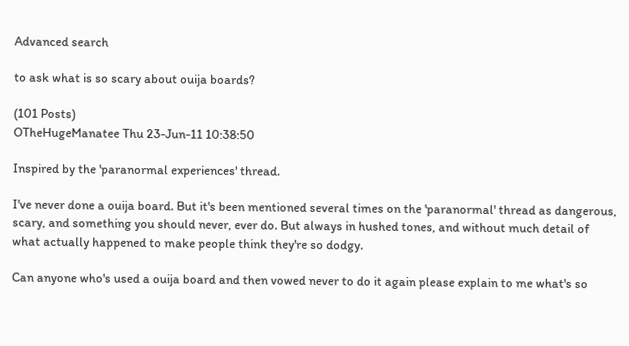Advanced search

to ask what is so scary about ouija boards?

(101 Posts)
OTheHugeManatee Thu 23-Jun-11 10:38:50

Inspired by the 'paranormal experiences' thread.

I've never done a ouija board. But it's been mentioned several times on the 'paranormal' thread as dangerous, scary, and something you should never, ever do. But always in hushed tones, and without much detail of what actually happened to make people think they're so dodgy.

Can anyone who's used a ouija board and then vowed never to do it again please explain to me what's so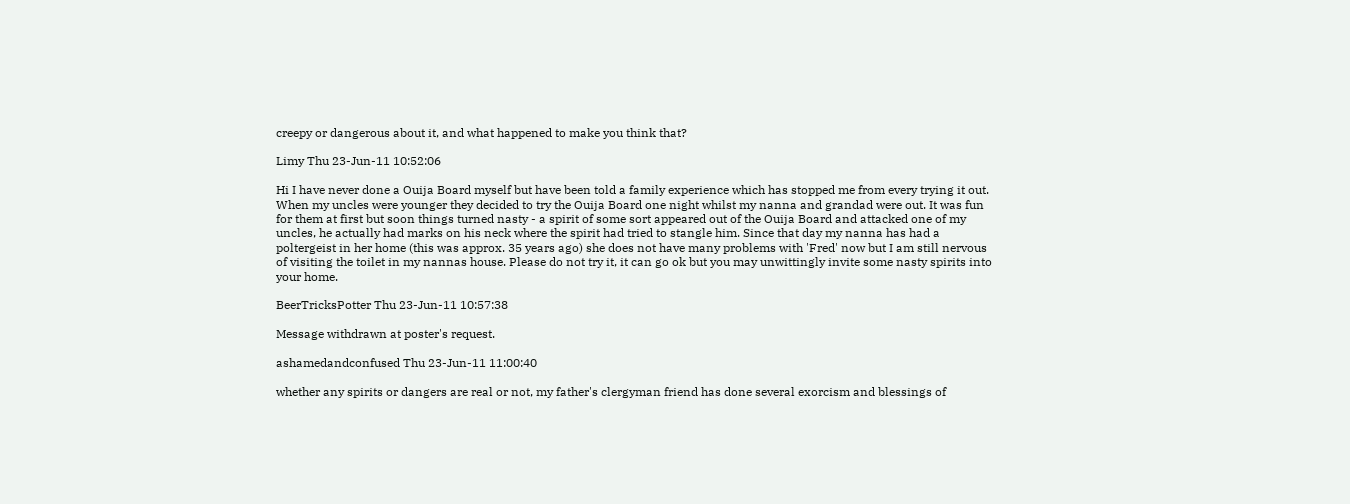creepy or dangerous about it, and what happened to make you think that?

Limy Thu 23-Jun-11 10:52:06

Hi I have never done a Ouija Board myself but have been told a family experience which has stopped me from every trying it out. When my uncles were younger they decided to try the Ouija Board one night whilst my nanna and grandad were out. It was fun for them at first but soon things turned nasty - a spirit of some sort appeared out of the Ouija Board and attacked one of my uncles, he actually had marks on his neck where the spirit had tried to stangle him. Since that day my nanna has had a poltergeist in her home (this was approx. 35 years ago) she does not have many problems with 'Fred' now but I am still nervous of visiting the toilet in my nannas house. Please do not try it, it can go ok but you may unwittingly invite some nasty spirits into your home.

BeerTricksPotter Thu 23-Jun-11 10:57:38

Message withdrawn at poster's request.

ashamedandconfused Thu 23-Jun-11 11:00:40

whether any spirits or dangers are real or not, my father's clergyman friend has done several exorcism and blessings of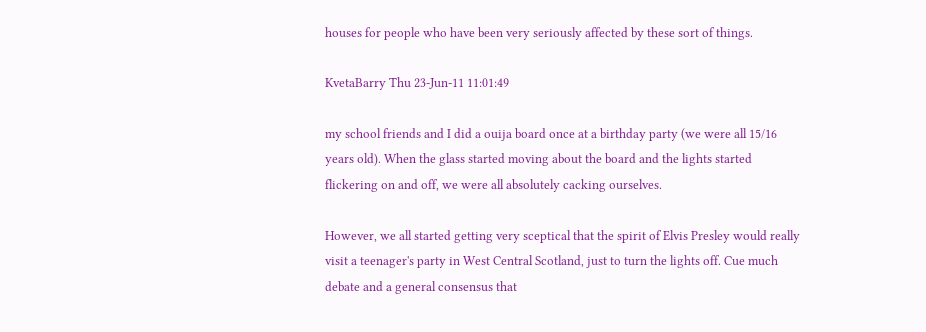houses for people who have been very seriously affected by these sort of things.

KvetaBarry Thu 23-Jun-11 11:01:49

my school friends and I did a ouija board once at a birthday party (we were all 15/16 years old). When the glass started moving about the board and the lights started flickering on and off, we were all absolutely cacking ourselves.

However, we all started getting very sceptical that the spirit of Elvis Presley would really visit a teenager's party in West Central Scotland, just to turn the lights off. Cue much debate and a general consensus that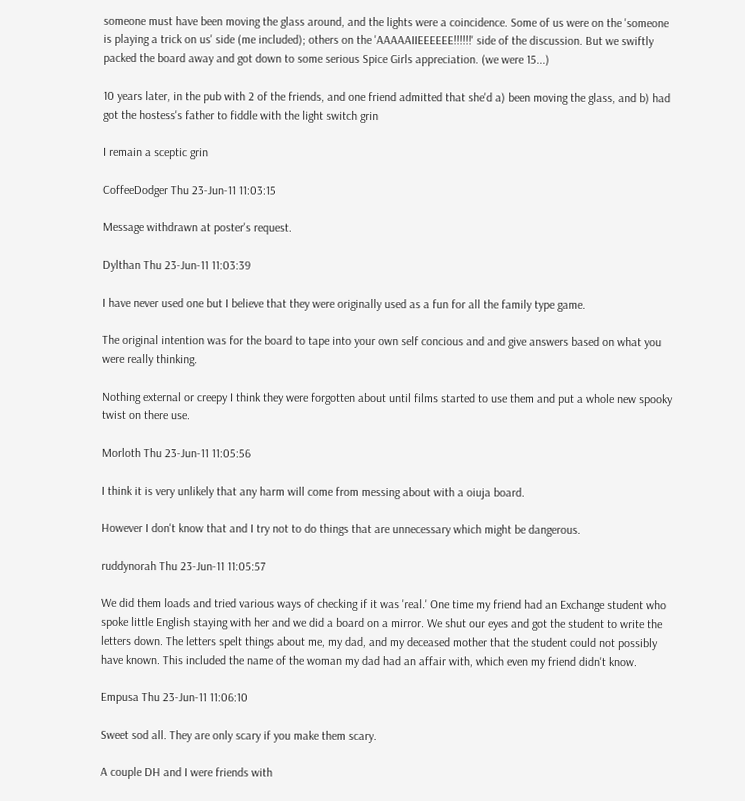someone must have been moving the glass around, and the lights were a coincidence. Some of us were on the 'someone is playing a trick on us' side (me included); others on the 'AAAAAIIEEEEEE!!!!!!' side of the discussion. But we swiftly packed the board away and got down to some serious Spice Girls appreciation. (we were 15...)

10 years later, in the pub with 2 of the friends, and one friend admitted that she'd a) been moving the glass, and b) had got the hostess's father to fiddle with the light switch grin

I remain a sceptic grin

CoffeeDodger Thu 23-Jun-11 11:03:15

Message withdrawn at poster's request.

Dylthan Thu 23-Jun-11 11:03:39

I have never used one but I believe that they were originally used as a fun for all the family type game.

The original intention was for the board to tape into your own self concious and and give answers based on what you were really thinking.

Nothing external or creepy I think they were forgotten about until films started to use them and put a whole new spooky twist on there use.

Morloth Thu 23-Jun-11 11:05:56

I think it is very unlikely that any harm will come from messing about with a oiuja board.

However I don't know that and I try not to do things that are unnecessary which might be dangerous.

ruddynorah Thu 23-Jun-11 11:05:57

We did them loads and tried various ways of checking if it was 'real.' One time my friend had an Exchange student who spoke little English staying with her and we did a board on a mirror. We shut our eyes and got the student to write the letters down. The letters spelt things about me, my dad, and my deceased mother that the student could not possibly have known. This included the name of the woman my dad had an affair with, which even my friend didn't know.

Empusa Thu 23-Jun-11 11:06:10

Sweet sod all. They are only scary if you make them scary.

A couple DH and I were friends with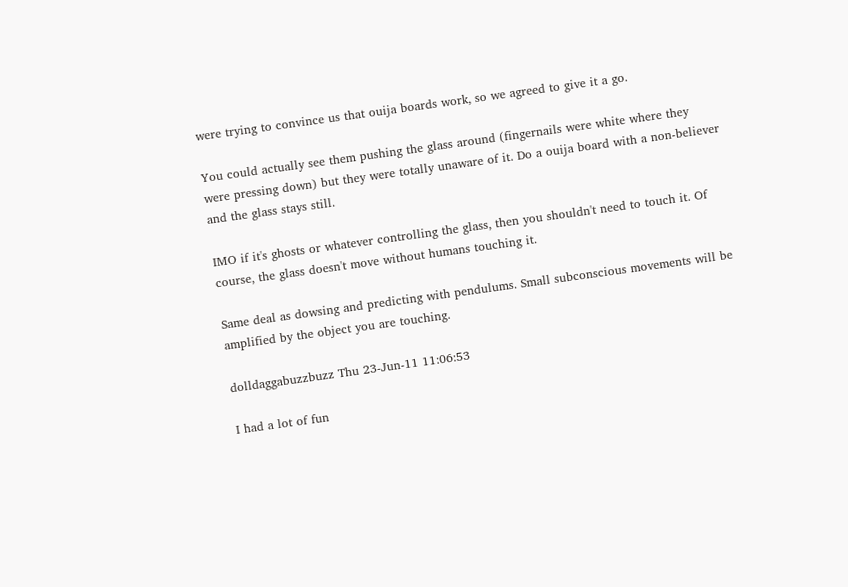were trying to convince us that ouija boards work, so we agreed to give it a go.

You could actually see them pushing the glass around (fingernails were white where they were pressing down) but they were totally unaware of it. Do a ouija board with a non-believer and the glass stays still.

IMO if it's ghosts or whatever controlling the glass, then you shouldn't need to touch it. Of course, the glass doesn't move without humans touching it.

Same deal as dowsing and predicting with pendulums. Small subconscious movements will be amplified by the object you are touching.

dolldaggabuzzbuzz Thu 23-Jun-11 11:06:53

I had a lot of fun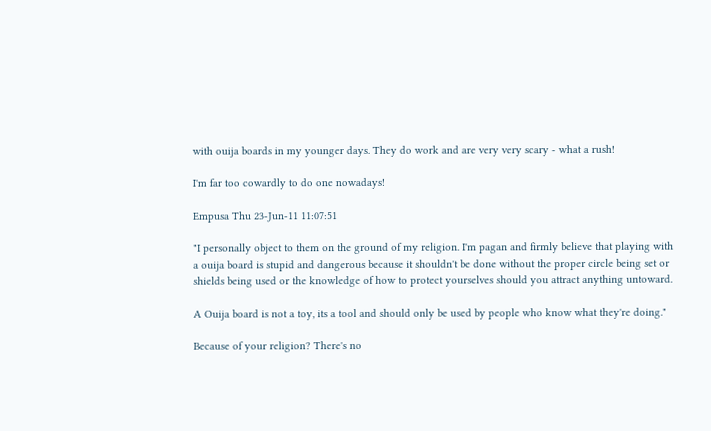with ouija boards in my younger days. They do work and are very very scary - what a rush!

I'm far too cowardly to do one nowadays!

Empusa Thu 23-Jun-11 11:07:51

"I personally object to them on the ground of my religion. I'm pagan and firmly believe that playing with a ouija board is stupid and dangerous because it shouldn't be done without the proper circle being set or shields being used or the knowledge of how to protect yourselves should you attract anything untoward.

A Ouija board is not a toy, its a tool and should only be used by people who know what they're doing."

Because of your religion? There's no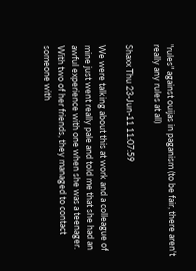"rules" against ouijas in paganism (to be fair, there aren't really any rules at all)

Shaxx Thu 23-Jun-11 11:07:59

We were talking about this at work and a colleague of mine just went really pale and told me that she had an awful experience with one when she was a teenager. With two of her friends, they managed to contact someone with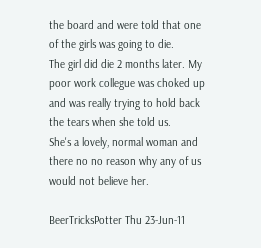the board and were told that one of the girls was going to die.
The girl did die 2 months later. My poor work collegue was choked up and was really trying to hold back the tears when she told us.
She's a lovely, normal woman and there no no reason why any of us would not believe her.

BeerTricksPotter Thu 23-Jun-11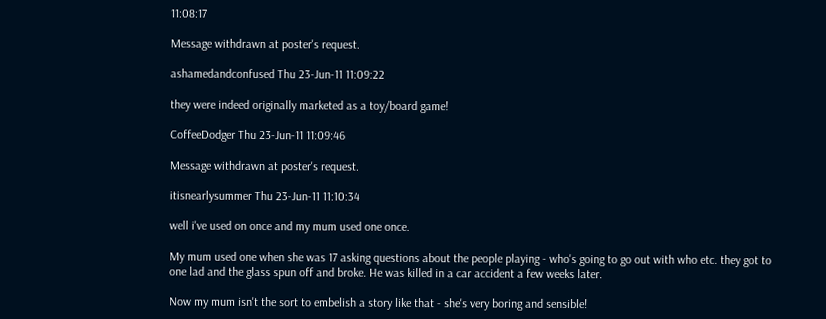11:08:17

Message withdrawn at poster's request.

ashamedandconfused Thu 23-Jun-11 11:09:22

they were indeed originally marketed as a toy/board game!

CoffeeDodger Thu 23-Jun-11 11:09:46

Message withdrawn at poster's request.

itisnearlysummer Thu 23-Jun-11 11:10:34

well i've used on once and my mum used one once.

My mum used one when she was 17 asking questions about the people playing - who's going to go out with who etc. they got to one lad and the glass spun off and broke. He was killed in a car accident a few weeks later.

Now my mum isn't the sort to embelish a story like that - she's very boring and sensible!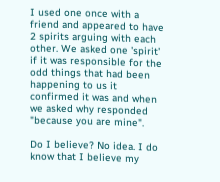I used one once with a friend and appeared to have 2 spirits arguing with each other. We asked one 'spirit' if it was responsible for the odd things that had been happening to us it confirmed it was and when we asked why responded "because you are mine".

Do I believe? No idea. I do know that I believe my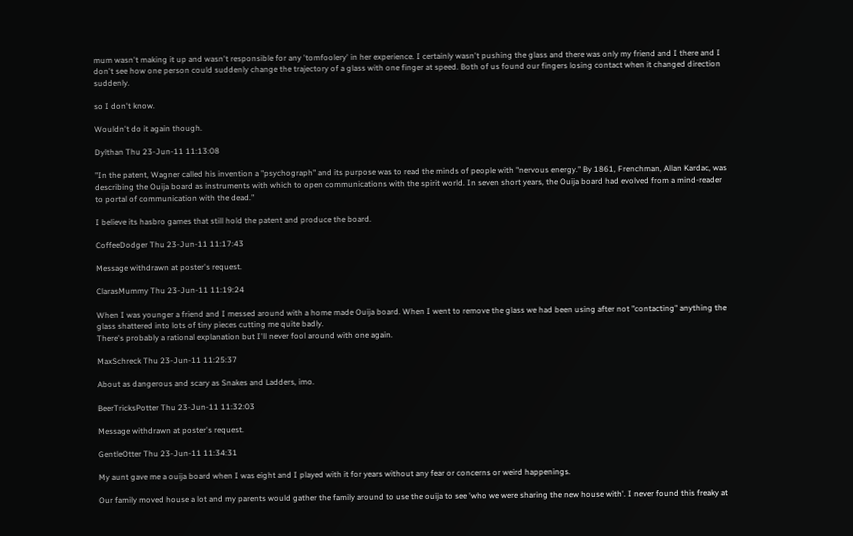mum wasn't making it up and wasn't responsible for any 'tomfoolery' in her experience. I certainly wasn't pushing the glass and there was only my friend and I there and I don't see how one person could suddenly change the trajectory of a glass with one finger at speed. Both of us found our fingers losing contact when it changed direction suddenly.

so I don't know.

Wouldn't do it again though.

Dylthan Thu 23-Jun-11 11:13:08

"In the patent, Wagner called his invention a "psychograph" and its purpose was to read the minds of people with "nervous energy." By 1861, Frenchman, Allan Kardac, was describing the Ouija board as instruments with which to open communications with the spirit world. In seven short years, the Ouija board had evolved from a mind-reader to portal of communication with the dead."

I believe its hasbro games that still hold the patent and produce the board.

CoffeeDodger Thu 23-Jun-11 11:17:43

Message withdrawn at poster's request.

ClarasMummy Thu 23-Jun-11 11:19:24

When I was younger a friend and I messed around with a home made Ouija board. When I went to remove the glass we had been using after not "contacting" anything the glass shattered into lots of tiny pieces cutting me quite badly.
There's probably a rational explanation but I'll never fool around with one again.

MaxSchreck Thu 23-Jun-11 11:25:37

About as dangerous and scary as Snakes and Ladders, imo.

BeerTricksPotter Thu 23-Jun-11 11:32:03

Message withdrawn at poster's request.

GentleOtter Thu 23-Jun-11 11:34:31

My aunt gave me a ouija board when I was eight and I played with it for years without any fear or concerns or weird happenings.

Our family moved house a lot and my parents would gather the family around to use the ouija to see 'who we were sharing the new house with'. I never found this freaky at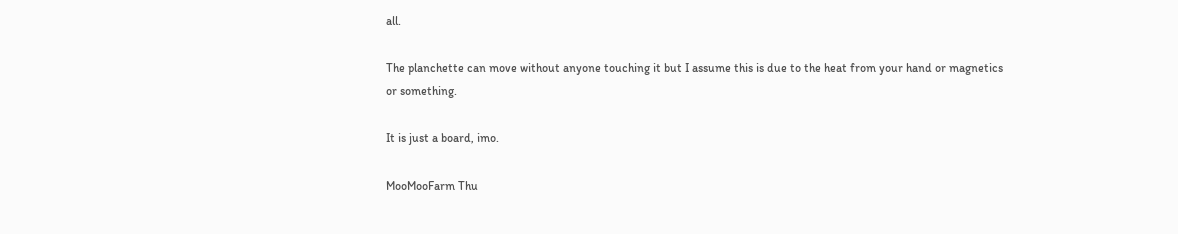all.

The planchette can move without anyone touching it but I assume this is due to the heat from your hand or magnetics or something.

It is just a board, imo.

MooMooFarm Thu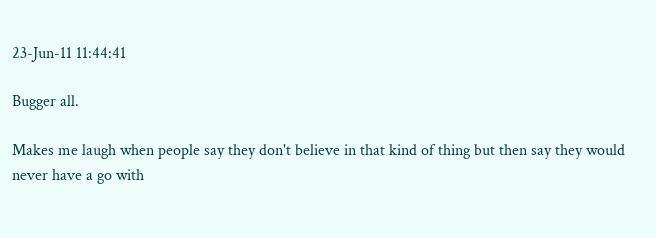23-Jun-11 11:44:41

Bugger all.

Makes me laugh when people say they don't believe in that kind of thing but then say they would never have a go with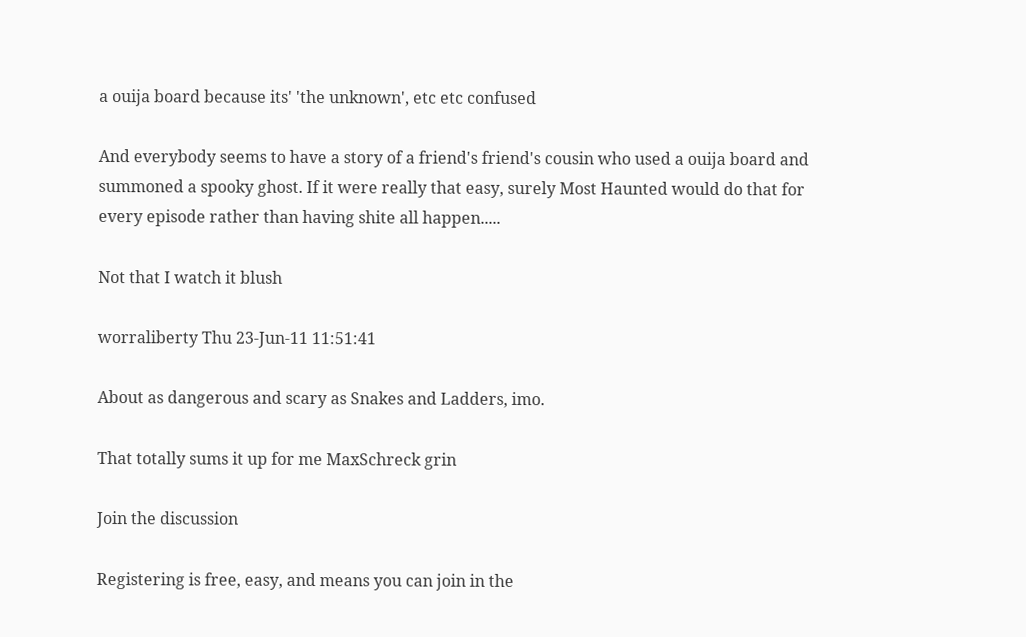a ouija board because its' 'the unknown', etc etc confused

And everybody seems to have a story of a friend's friend's cousin who used a ouija board and summoned a spooky ghost. If it were really that easy, surely Most Haunted would do that for every episode rather than having shite all happen.....

Not that I watch it blush

worraliberty Thu 23-Jun-11 11:51:41

About as dangerous and scary as Snakes and Ladders, imo.

That totally sums it up for me MaxSchreck grin

Join the discussion

Registering is free, easy, and means you can join in the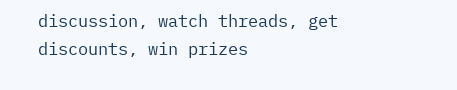discussion, watch threads, get discounts, win prizes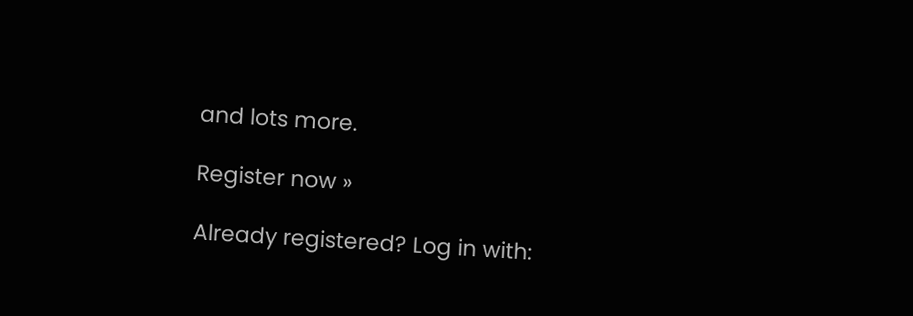and lots more.

Register now »

Already registered? Log in with: